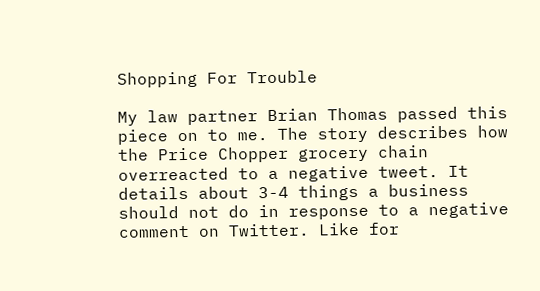Shopping For Trouble

My law partner Brian Thomas passed this piece on to me. The story describes how the Price Chopper grocery chain overreacted to a negative tweet. It details about 3-4 things a business should not do in response to a negative comment on Twitter. Like for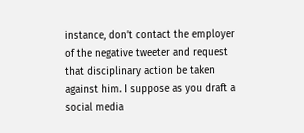instance, don’t contact the employer of the negative tweeter and request that disciplinary action be taken against him. I suppose as you draft a social media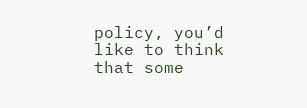policy, you’d like to think that some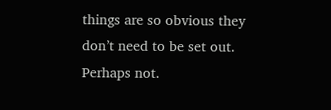things are so obvious they don’t need to be set out. Perhaps not.